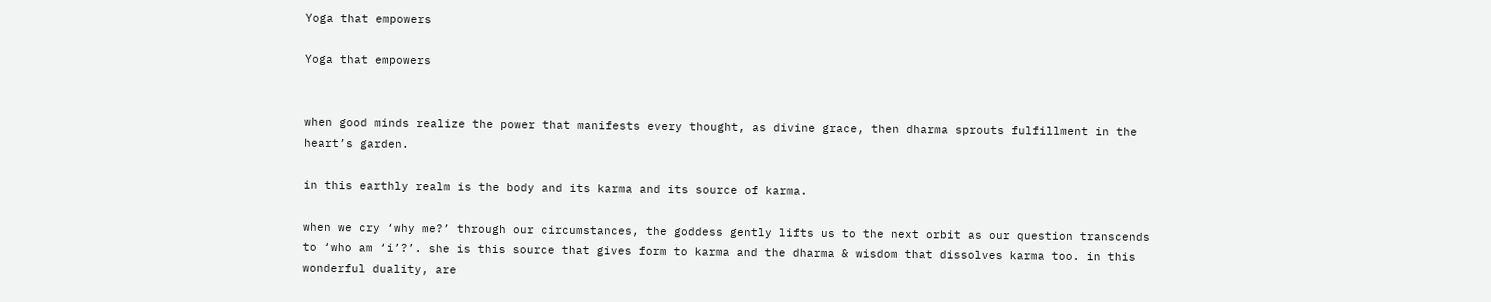Yoga that empowers

Yoga that empowers


when good minds realize the power that manifests every thought, as divine grace, then dharma sprouts fulfillment in the heart’s garden.

in this earthly realm is the body and its karma and its source of karma.

when we cry ‘why me?’ through our circumstances, the goddess gently lifts us to the next orbit as our question transcends to ‘who am ‘i’?’. she is this source that gives form to karma and the dharma & wisdom that dissolves karma too. in this wonderful duality, are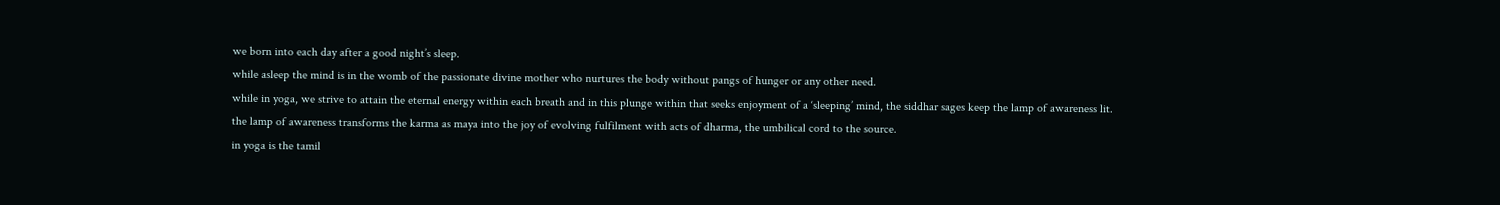we born into each day after a good night’s sleep.
while asleep the mind is in the womb of the passionate divine mother who nurtures the body without pangs of hunger or any other need.
while in yoga, we strive to attain the eternal energy within each breath and in this plunge within that seeks enjoyment of a ‘sleeping’ mind, the siddhar sages keep the lamp of awareness lit.
the lamp of awareness transforms the karma as maya into the joy of evolving fulfilment with acts of dharma, the umbilical cord to the source.
in yoga is the tamil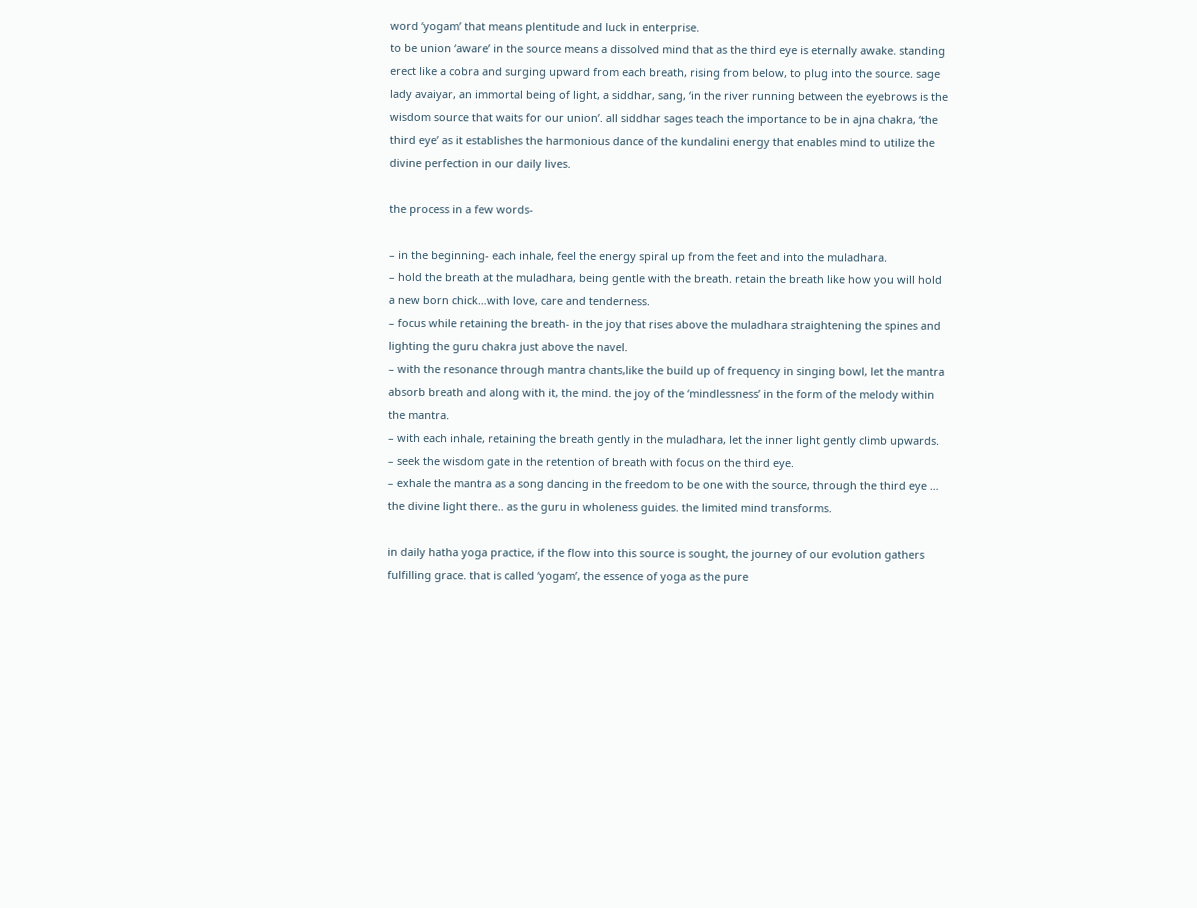word ‘yogam’ that means plentitude and luck in enterprise.
to be union ‘aware’ in the source means a dissolved mind that as the third eye is eternally awake. standing erect like a cobra and surging upward from each breath, rising from below, to plug into the source. sage lady avaiyar, an immortal being of light, a siddhar, sang, ‘in the river running between the eyebrows is the wisdom source that waits for our union’. all siddhar sages teach the importance to be in ajna chakra, ‘the third eye’ as it establishes the harmonious dance of the kundalini energy that enables mind to utilize the divine perfection in our daily lives.

the process in a few words-

– in the beginning- each inhale, feel the energy spiral up from the feet and into the muladhara.
– hold the breath at the muladhara, being gentle with the breath. retain the breath like how you will hold a new born chick…with love, care and tenderness.
– focus while retaining the breath- in the joy that rises above the muladhara straightening the spines and lighting the guru chakra just above the navel.
– with the resonance through mantra chants,like the build up of frequency in singing bowl, let the mantra absorb breath and along with it, the mind. the joy of the ‘mindlessness’ in the form of the melody within the mantra.
– with each inhale, retaining the breath gently in the muladhara, let the inner light gently climb upwards.
– seek the wisdom gate in the retention of breath with focus on the third eye.
– exhale the mantra as a song dancing in the freedom to be one with the source, through the third eye … the divine light there.. as the guru in wholeness guides. the limited mind transforms.

in daily hatha yoga practice, if the flow into this source is sought, the journey of our evolution gathers fulfilling grace. that is called ‘yogam’, the essence of yoga as the pure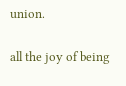union.

all the joy of being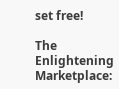set free!

The Enlightening Marketplace: